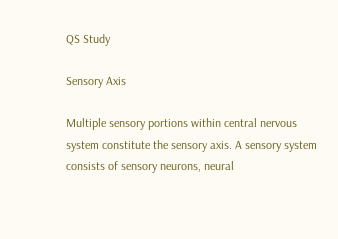QS Study

Sensory Axis

Multiple sensory portions within central nervous system constitute the sensory axis. A sensory system consists of sensory neurons, neural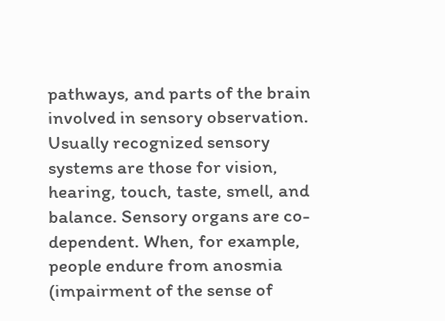pathways, and parts of the brain involved in sensory observation. Usually recognized sensory systems are those for vision, hearing, touch, taste, smell, and balance. Sensory organs are co-dependent. When, for example, people endure from anosmia (impairment of the sense of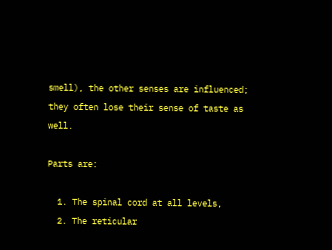smell), the other senses are influenced; they often lose their sense of taste as well.

Parts are:

  1. The spinal cord at all levels,
  2. The reticular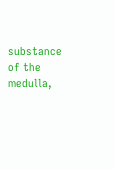substance of the medulla,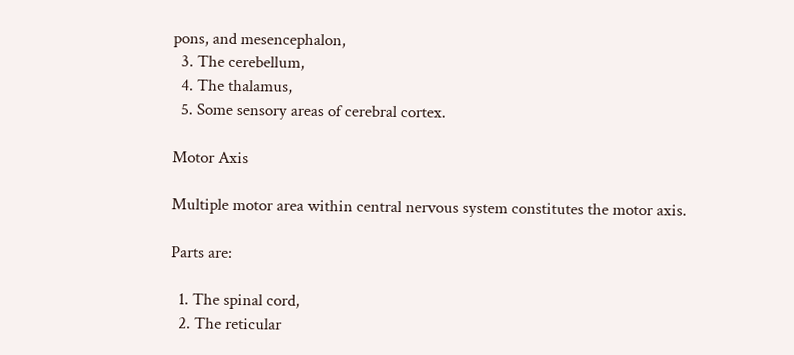pons, and mesencephalon,
  3. The cerebellum,
  4. The thalamus,
  5. Some sensory areas of cerebral cortex.

Motor Axis

Multiple motor area within central nervous system constitutes the motor axis.

Parts are:

  1. The spinal cord,
  2. The reticular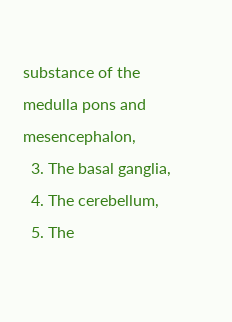substance of the medulla pons and mesencephalon,
  3. The basal ganglia,
  4. The cerebellum,
  5. The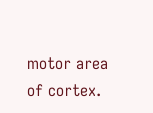motor area of cortex.